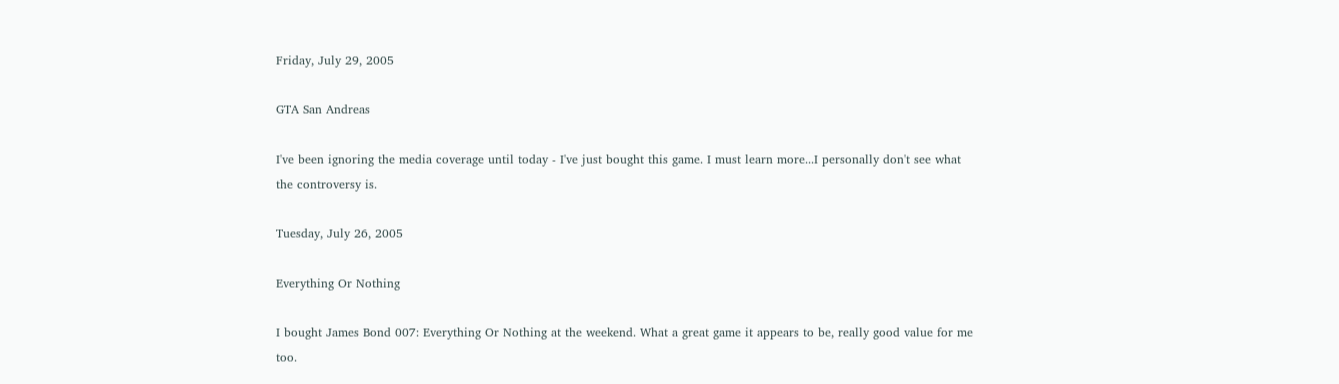Friday, July 29, 2005

GTA San Andreas

I've been ignoring the media coverage until today - I've just bought this game. I must learn more...I personally don't see what the controversy is.

Tuesday, July 26, 2005

Everything Or Nothing

I bought James Bond 007: Everything Or Nothing at the weekend. What a great game it appears to be, really good value for me too.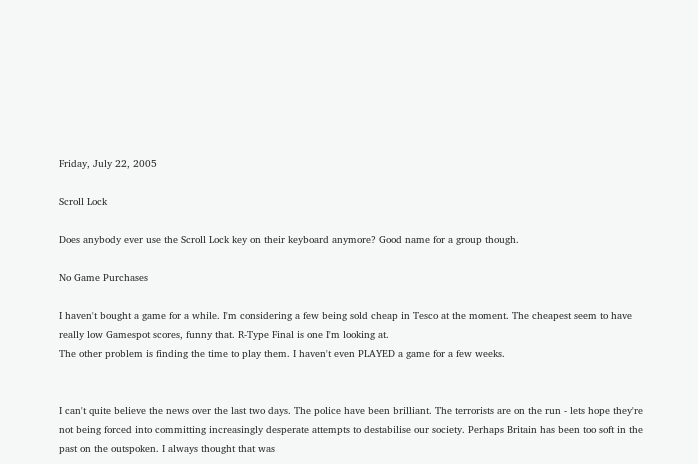Friday, July 22, 2005

Scroll Lock

Does anybody ever use the Scroll Lock key on their keyboard anymore? Good name for a group though.

No Game Purchases

I haven't bought a game for a while. I'm considering a few being sold cheap in Tesco at the moment. The cheapest seem to have really low Gamespot scores, funny that. R-Type Final is one I'm looking at.
The other problem is finding the time to play them. I haven't even PLAYED a game for a few weeks.


I can't quite believe the news over the last two days. The police have been brilliant. The terrorists are on the run - lets hope they're not being forced into committing increasingly desperate attempts to destabilise our society. Perhaps Britain has been too soft in the past on the outspoken. I always thought that was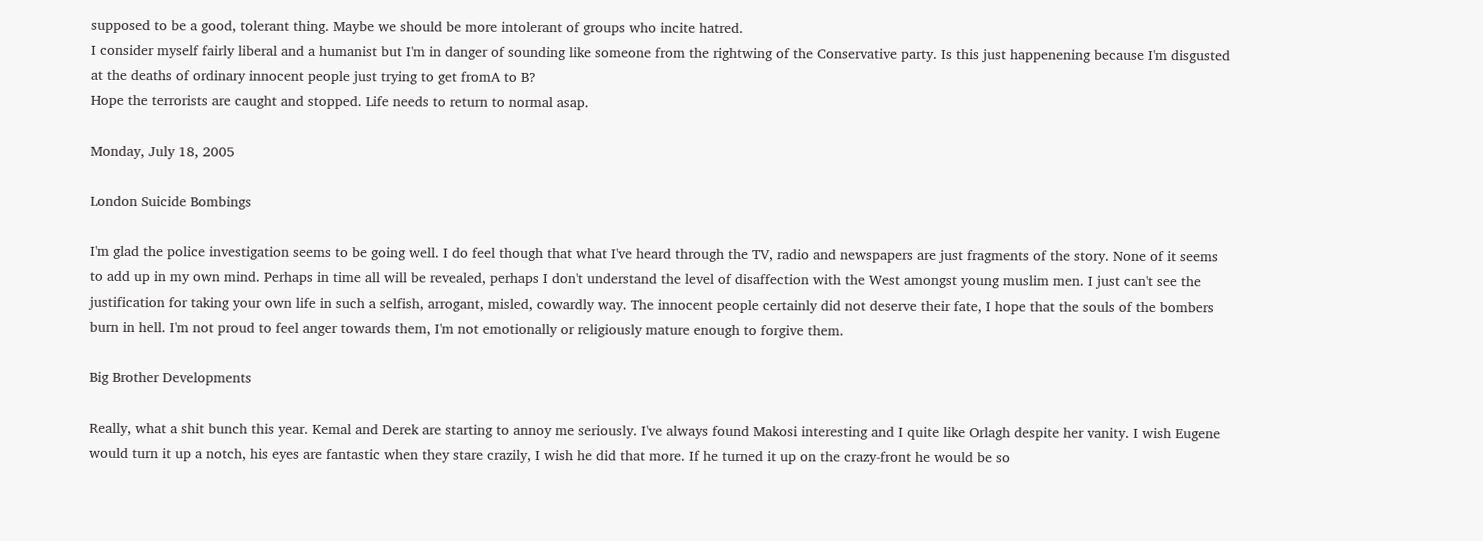supposed to be a good, tolerant thing. Maybe we should be more intolerant of groups who incite hatred.
I consider myself fairly liberal and a humanist but I'm in danger of sounding like someone from the rightwing of the Conservative party. Is this just happenening because I'm disgusted at the deaths of ordinary innocent people just trying to get fromA to B?
Hope the terrorists are caught and stopped. Life needs to return to normal asap.

Monday, July 18, 2005

London Suicide Bombings

I'm glad the police investigation seems to be going well. I do feel though that what I've heard through the TV, radio and newspapers are just fragments of the story. None of it seems to add up in my own mind. Perhaps in time all will be revealed, perhaps I don't understand the level of disaffection with the West amongst young muslim men. I just can't see the justification for taking your own life in such a selfish, arrogant, misled, cowardly way. The innocent people certainly did not deserve their fate, I hope that the souls of the bombers burn in hell. I'm not proud to feel anger towards them, I'm not emotionally or religiously mature enough to forgive them.

Big Brother Developments

Really, what a shit bunch this year. Kemal and Derek are starting to annoy me seriously. I've always found Makosi interesting and I quite like Orlagh despite her vanity. I wish Eugene would turn it up a notch, his eyes are fantastic when they stare crazily, I wish he did that more. If he turned it up on the crazy-front he would be so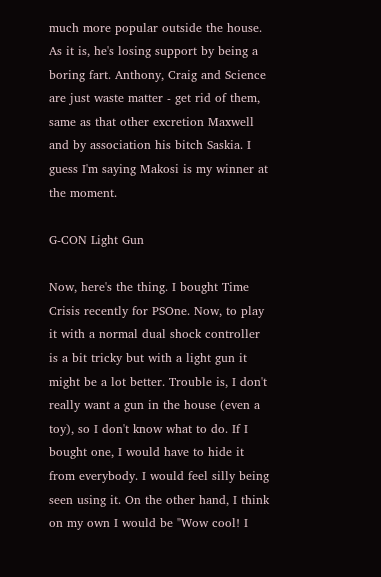much more popular outside the house. As it is, he's losing support by being a boring fart. Anthony, Craig and Science are just waste matter - get rid of them, same as that other excretion Maxwell and by association his bitch Saskia. I guess I'm saying Makosi is my winner at the moment.

G-CON Light Gun

Now, here's the thing. I bought Time Crisis recently for PSOne. Now, to play it with a normal dual shock controller is a bit tricky but with a light gun it might be a lot better. Trouble is, I don't really want a gun in the house (even a toy), so I don't know what to do. If I bought one, I would have to hide it from everybody. I would feel silly being seen using it. On the other hand, I think on my own I would be "Wow cool! I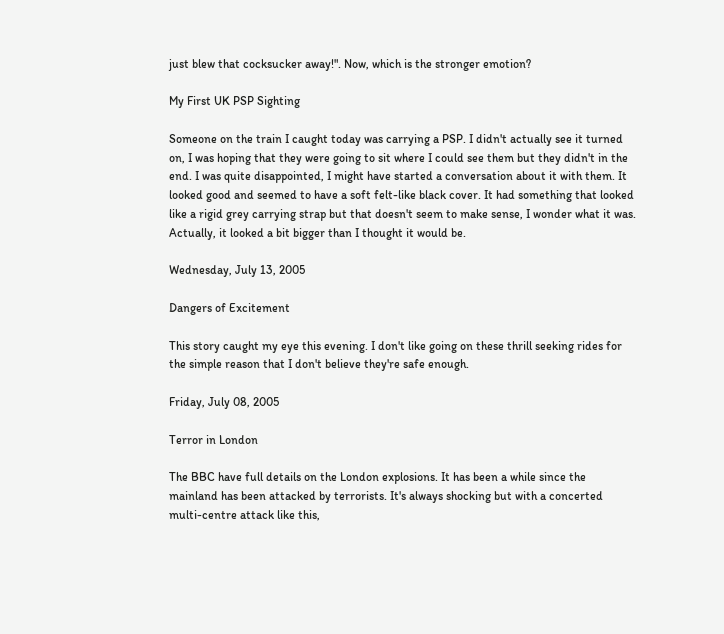just blew that cocksucker away!". Now, which is the stronger emotion?

My First UK PSP Sighting

Someone on the train I caught today was carrying a PSP. I didn't actually see it turned on, I was hoping that they were going to sit where I could see them but they didn't in the end. I was quite disappointed, I might have started a conversation about it with them. It looked good and seemed to have a soft felt-like black cover. It had something that looked like a rigid grey carrying strap but that doesn't seem to make sense, I wonder what it was. Actually, it looked a bit bigger than I thought it would be.

Wednesday, July 13, 2005

Dangers of Excitement

This story caught my eye this evening. I don't like going on these thrill seeking rides for the simple reason that I don't believe they're safe enough.

Friday, July 08, 2005

Terror in London

The BBC have full details on the London explosions. It has been a while since the mainland has been attacked by terrorists. It's always shocking but with a concerted multi-centre attack like this,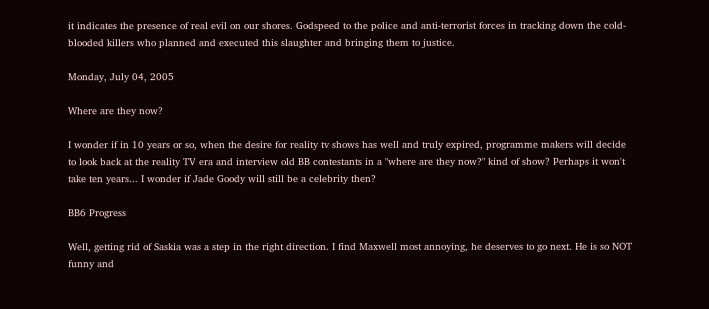it indicates the presence of real evil on our shores. Godspeed to the police and anti-terrorist forces in tracking down the cold-blooded killers who planned and executed this slaughter and bringing them to justice.

Monday, July 04, 2005

Where are they now?

I wonder if in 10 years or so, when the desire for reality tv shows has well and truly expired, programme makers will decide to look back at the reality TV era and interview old BB contestants in a "where are they now?" kind of show? Perhaps it won't take ten years... I wonder if Jade Goody will still be a celebrity then?

BB6 Progress

Well, getting rid of Saskia was a step in the right direction. I find Maxwell most annoying, he deserves to go next. He is so NOT funny and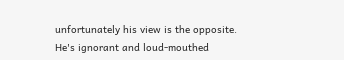unfortunately his view is the opposite. He's ignorant and loud-mouthed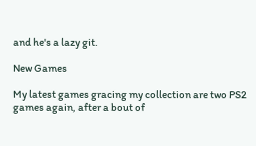and he's a lazy git.

New Games

My latest games gracing my collection are two PS2 games again, after a bout of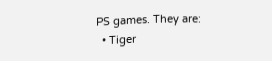PS games. They are:
  • Tiger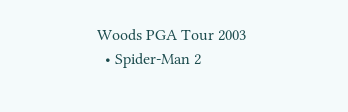Woods PGA Tour 2003
  • Spider-Man 2